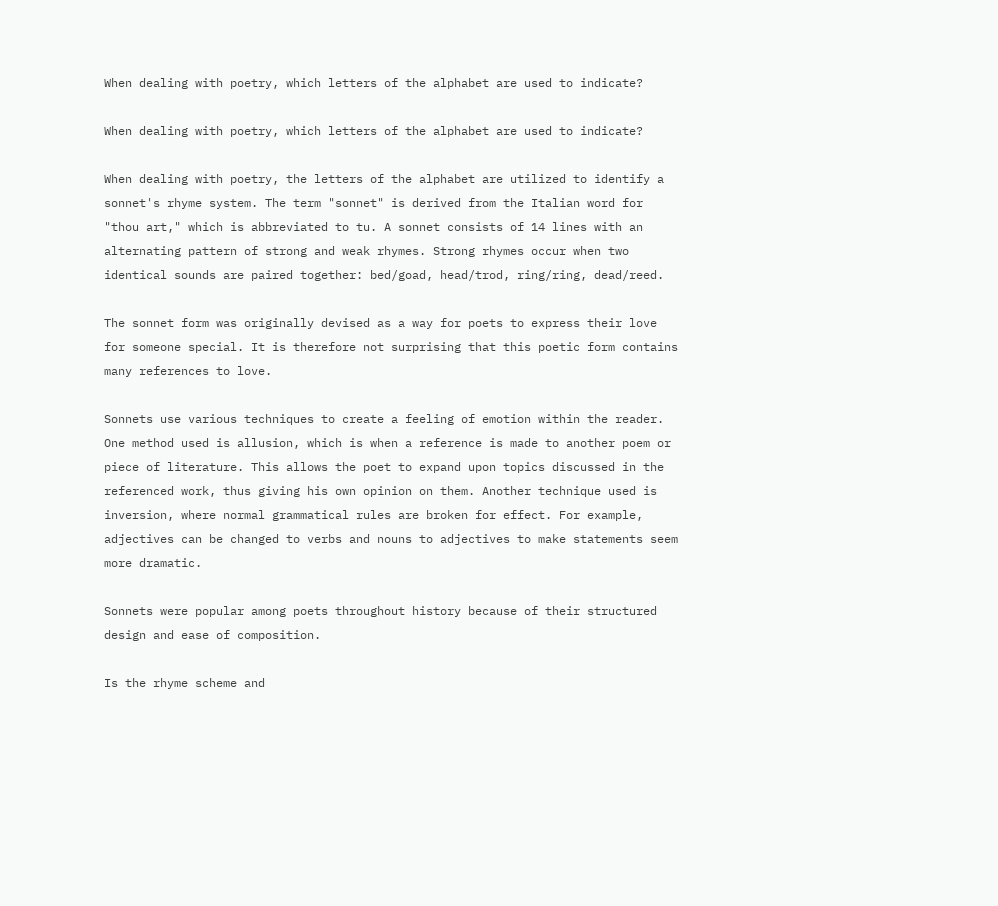When dealing with poetry, which letters of the alphabet are used to indicate?

When dealing with poetry, which letters of the alphabet are used to indicate?

When dealing with poetry, the letters of the alphabet are utilized to identify a sonnet's rhyme system. The term "sonnet" is derived from the Italian word for "thou art," which is abbreviated to tu. A sonnet consists of 14 lines with an alternating pattern of strong and weak rhymes. Strong rhymes occur when two identical sounds are paired together: bed/goad, head/trod, ring/ring, dead/reed.

The sonnet form was originally devised as a way for poets to express their love for someone special. It is therefore not surprising that this poetic form contains many references to love.

Sonnets use various techniques to create a feeling of emotion within the reader. One method used is allusion, which is when a reference is made to another poem or piece of literature. This allows the poet to expand upon topics discussed in the referenced work, thus giving his own opinion on them. Another technique used is inversion, where normal grammatical rules are broken for effect. For example, adjectives can be changed to verbs and nouns to adjectives to make statements seem more dramatic.

Sonnets were popular among poets throughout history because of their structured design and ease of composition.

Is the rhyme scheme and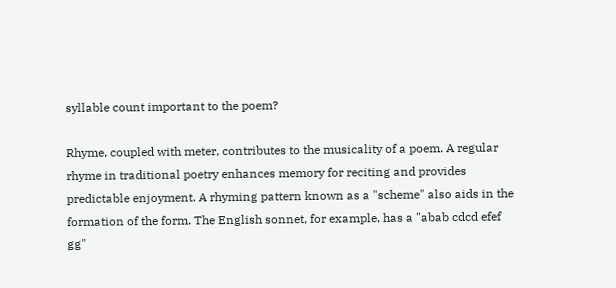syllable count important to the poem?

Rhyme, coupled with meter, contributes to the musicality of a poem. A regular rhyme in traditional poetry enhances memory for reciting and provides predictable enjoyment. A rhyming pattern known as a "scheme" also aids in the formation of the form. The English sonnet, for example, has a "abab cdcd efef gg"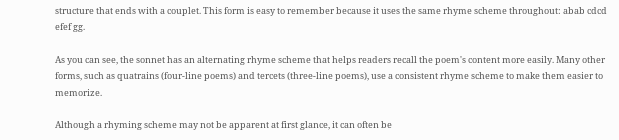structure that ends with a couplet. This form is easy to remember because it uses the same rhyme scheme throughout: abab cdcd efef gg.

As you can see, the sonnet has an alternating rhyme scheme that helps readers recall the poem's content more easily. Many other forms, such as quatrains (four-line poems) and tercets (three-line poems), use a consistent rhyme scheme to make them easier to memorize.

Although a rhyming scheme may not be apparent at first glance, it can often be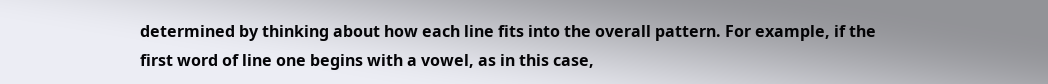determined by thinking about how each line fits into the overall pattern. For example, if the first word of line one begins with a vowel, as in this case,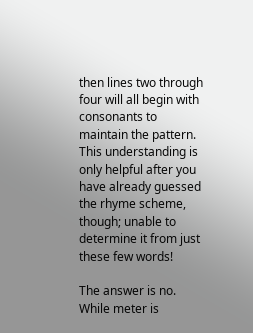then lines two through four will all begin with consonants to maintain the pattern. This understanding is only helpful after you have already guessed the rhyme scheme, though; unable to determine it from just these few words!

The answer is no. While meter is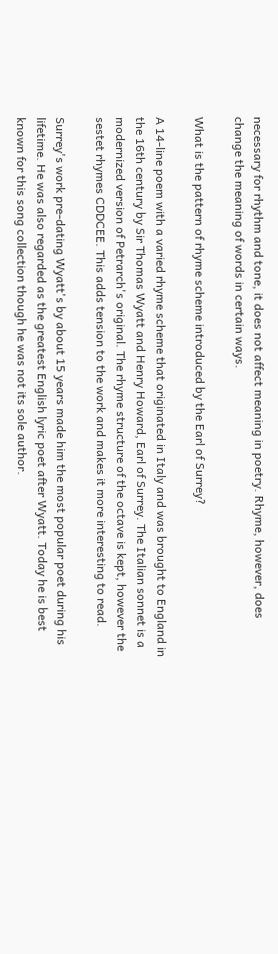necessary for rhythm and tone, it does not affect meaning in poetry. Rhyme, however, does change the meaning of words in certain ways.

What is the pattern of rhyme scheme introduced by the Earl of Surrey?

A 14-line poem with a varied rhyme scheme that originated in Italy and was brought to England in the 16th century by Sir Thomas Wyatt and Henry Howard, Earl of Surrey. The Italian sonnet is a modernized version of Petrarch's original. The rhyme structure of the octave is kept, however the sestet rhymes CDDCEE. This adds tension to the work and makes it more interesting to read.

Surrey's work pre-dating Wyatt's by about 15 years made him the most popular poet during his lifetime. He was also regarded as the greatest English lyric poet after Wyatt. Today he is best known for this song collection though he was not its sole author.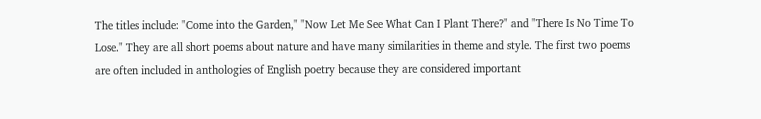The titles include: "Come into the Garden," "Now Let Me See What Can I Plant There?" and "There Is No Time To Lose." They are all short poems about nature and have many similarities in theme and style. The first two poems are often included in anthologies of English poetry because they are considered important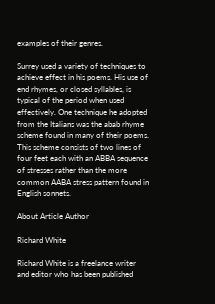examples of their genres.

Surrey used a variety of techniques to achieve effect in his poems. His use of end rhymes, or closed syllables, is typical of the period when used effectively. One technique he adopted from the Italians was the abab rhyme scheme found in many of their poems. This scheme consists of two lines of four feet each with an ABBA sequence of stresses rather than the more common AABA stress pattern found in English sonnets.

About Article Author

Richard White

Richard White is a freelance writer and editor who has been published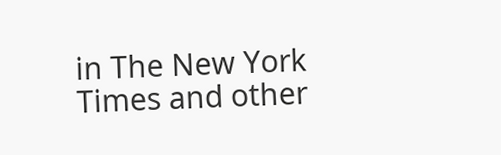in The New York Times and other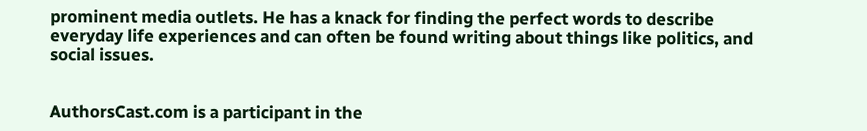prominent media outlets. He has a knack for finding the perfect words to describe everyday life experiences and can often be found writing about things like politics, and social issues.


AuthorsCast.com is a participant in the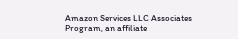Amazon Services LLC Associates Program, an affiliate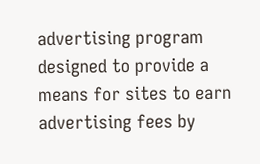advertising program designed to provide a means for sites to earn advertising fees by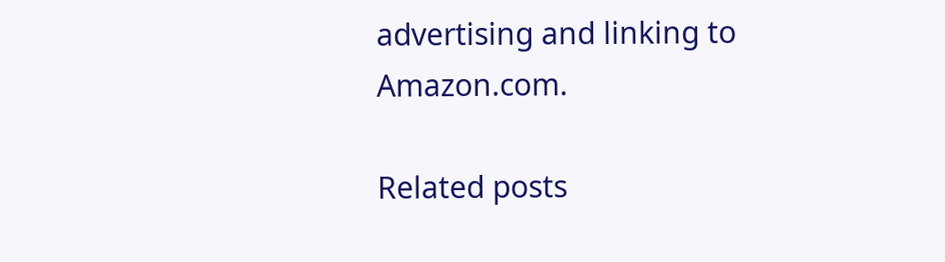advertising and linking to Amazon.com.

Related posts